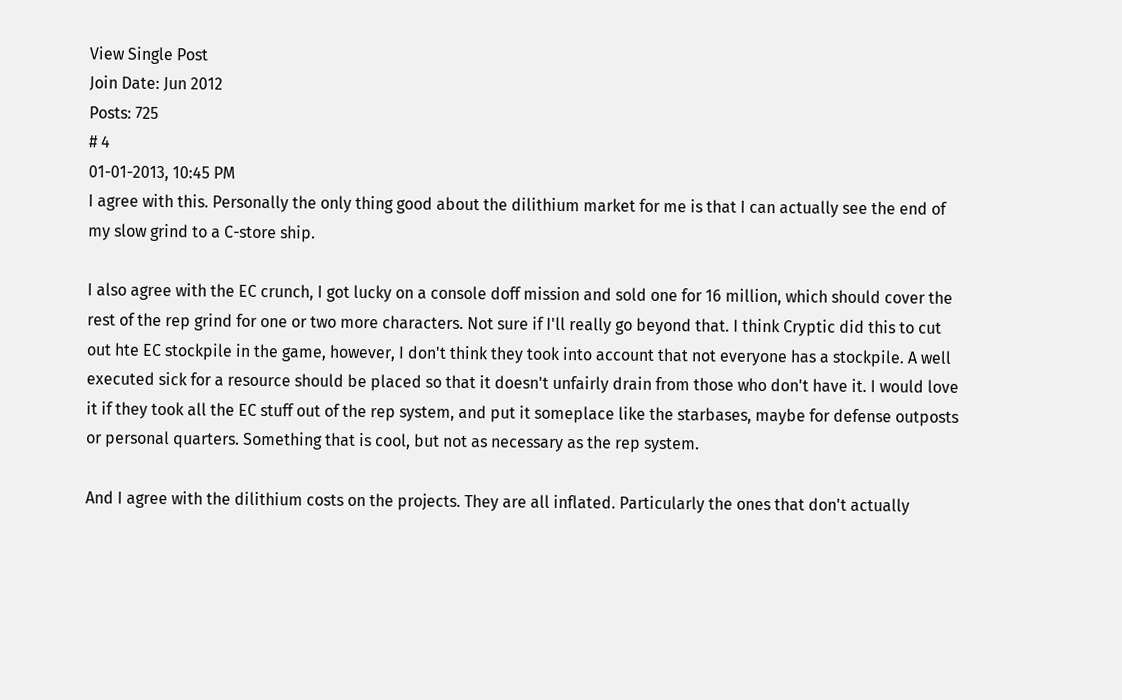View Single Post
Join Date: Jun 2012
Posts: 725
# 4
01-01-2013, 10:45 PM
I agree with this. Personally the only thing good about the dilithium market for me is that I can actually see the end of my slow grind to a C-store ship.

I also agree with the EC crunch, I got lucky on a console doff mission and sold one for 16 million, which should cover the rest of the rep grind for one or two more characters. Not sure if I'll really go beyond that. I think Cryptic did this to cut out hte EC stockpile in the game, however, I don't think they took into account that not everyone has a stockpile. A well executed sick for a resource should be placed so that it doesn't unfairly drain from those who don't have it. I would love it if they took all the EC stuff out of the rep system, and put it someplace like the starbases, maybe for defense outposts or personal quarters. Something that is cool, but not as necessary as the rep system.

And I agree with the dilithium costs on the projects. They are all inflated. Particularly the ones that don't actually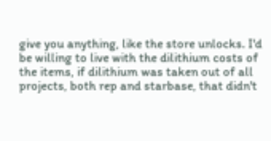give you anything, like the store unlocks. I'd be willing to live with the dilithium costs of the items, if dilithium was taken out of all projects, both rep and starbase, that didn't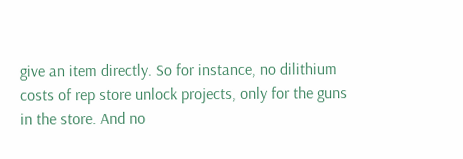give an item directly. So for instance, no dilithium costs of rep store unlock projects, only for the guns in the store. And no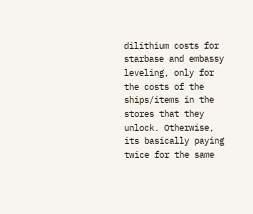dilithium costs for starbase and embassy leveling, only for the costs of the ships/items in the stores that they unlock. Otherwise, its basically paying twice for the same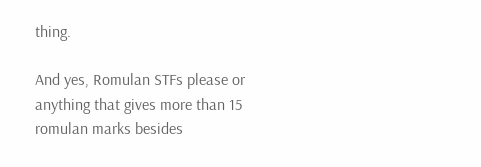thing.

And yes, Romulan STFs please or anything that gives more than 15 romulan marks besides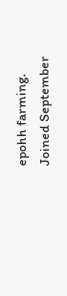epohh farming.
Joined September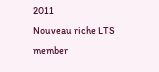2011
Nouveau riche LTS member